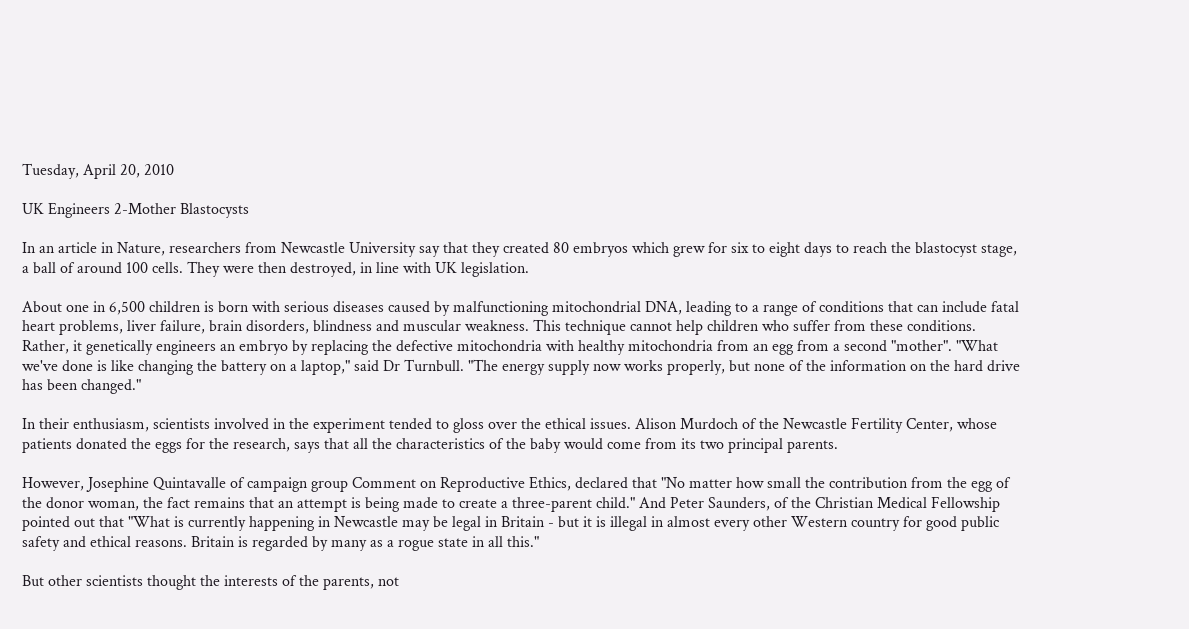Tuesday, April 20, 2010

UK Engineers 2-Mother Blastocysts

In an article in Nature, researchers from Newcastle University say that they created 80 embryos which grew for six to eight days to reach the blastocyst stage, a ball of around 100 cells. They were then destroyed, in line with UK legislation.

About one in 6,500 children is born with serious diseases caused by malfunctioning mitochondrial DNA, leading to a range of conditions that can include fatal heart problems, liver failure, brain disorders, blindness and muscular weakness. This technique cannot help children who suffer from these conditions. Rather, it genetically engineers an embryo by replacing the defective mitochondria with healthy mitochondria from an egg from a second "mother". "What we've done is like changing the battery on a laptop," said Dr Turnbull. "The energy supply now works properly, but none of the information on the hard drive has been changed."

In their enthusiasm, scientists involved in the experiment tended to gloss over the ethical issues. Alison Murdoch of the Newcastle Fertility Center, whose patients donated the eggs for the research, says that all the characteristics of the baby would come from its two principal parents.

However, Josephine Quintavalle of campaign group Comment on Reproductive Ethics, declared that "No matter how small the contribution from the egg of the donor woman, the fact remains that an attempt is being made to create a three-parent child." And Peter Saunders, of the Christian Medical Fellowship pointed out that "What is currently happening in Newcastle may be legal in Britain - but it is illegal in almost every other Western country for good public safety and ethical reasons. Britain is regarded by many as a rogue state in all this."

But other scientists thought the interests of the parents, not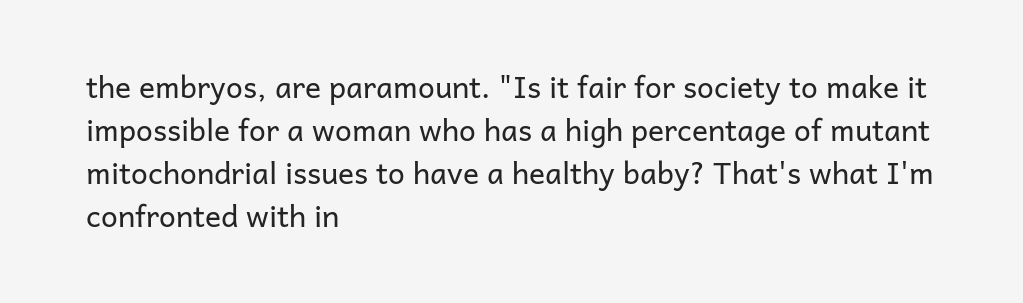the embryos, are paramount. "Is it fair for society to make it impossible for a woman who has a high percentage of mutant mitochondrial issues to have a healthy baby? That's what I'm confronted with in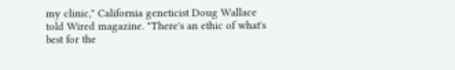my clinic," California geneticist Doug Wallace told Wired magazine. "There's an ethic of what's best for the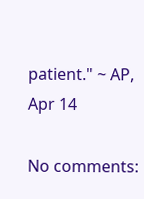patient." ~ AP, Apr 14

No comments: